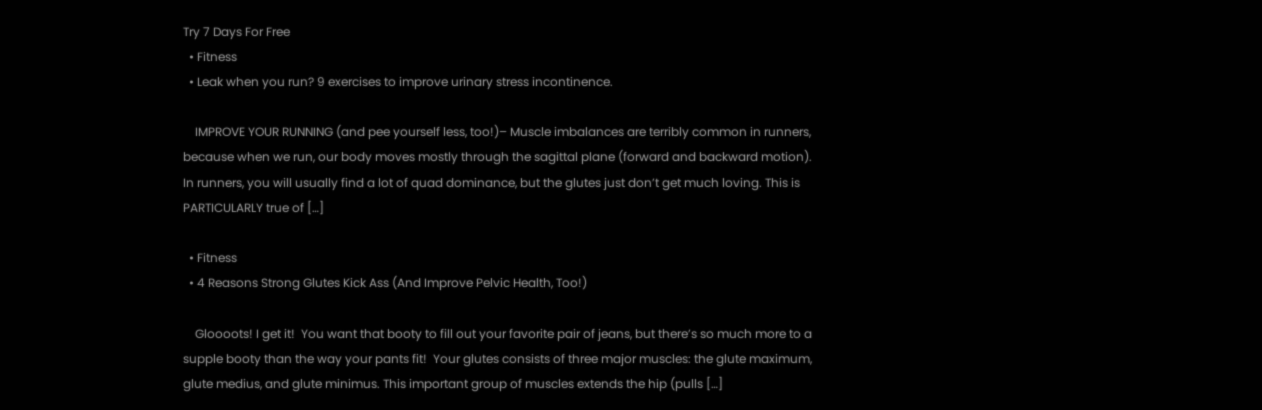Try 7 Days For Free
  • Fitness
  • Leak when you run? 9 exercises to improve urinary stress incontinence.

    IMPROVE YOUR RUNNING (and pee yourself less, too!)– Muscle imbalances are terribly common in runners, because when we run, our body moves mostly through the sagittal plane (forward and backward motion). In runners, you will usually find a lot of quad dominance, but the glutes just don’t get much loving. This is PARTICULARLY true of […]

  • Fitness
  • 4 Reasons Strong Glutes Kick Ass (And Improve Pelvic Health, Too!)

    Gloooots! I get it!  You want that booty to fill out your favorite pair of jeans, but there’s so much more to a supple booty than the way your pants fit!  Your glutes consists of three major muscles: the glute maximum, glute medius, and glute minimus. This important group of muscles extends the hip (pulls […]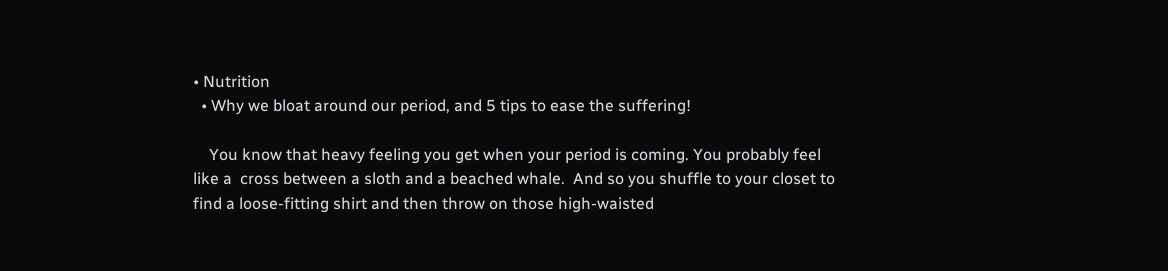• Nutrition
  • Why we bloat around our period, and 5 tips to ease the suffering!

    You know that heavy feeling you get when your period is coming. You probably feel like a  cross between a sloth and a beached whale.  And so you shuffle to your closet to find a loose-fitting shirt and then throw on those high-waisted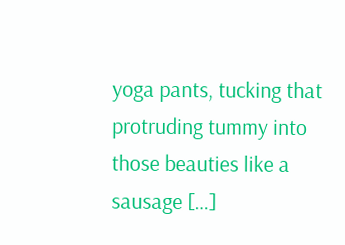yoga pants, tucking that protruding tummy into those beauties like a sausage […]